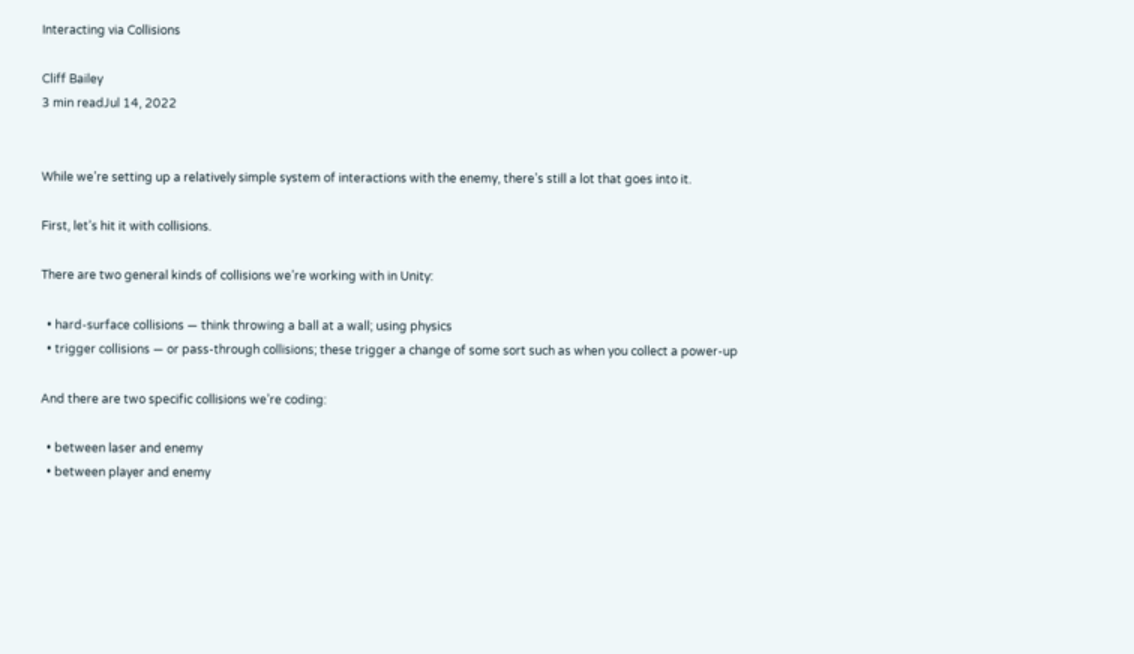Interacting via Collisions

Cliff Bailey
3 min readJul 14, 2022


While we’re setting up a relatively simple system of interactions with the enemy, there’s still a lot that goes into it.

First, let’s hit it with collisions.

There are two general kinds of collisions we’re working with in Unity:

  • hard-surface collisions — think throwing a ball at a wall; using physics
  • trigger collisions — or pass-through collisions; these trigger a change of some sort such as when you collect a power-up

And there are two specific collisions we’re coding:

  • between laser and enemy
  • between player and enemy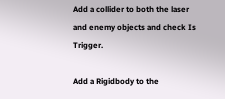Add a collider to both the laser and enemy objects and check Is Trigger.

Add a Rigidbody to the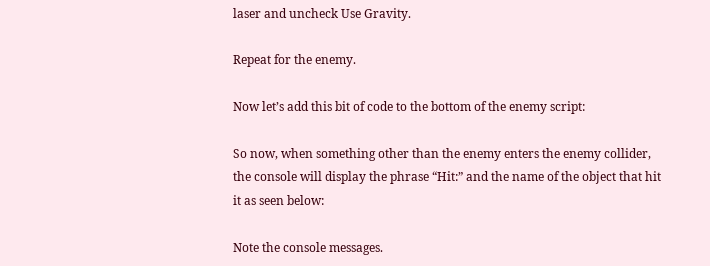laser and uncheck Use Gravity.

Repeat for the enemy.

Now let’s add this bit of code to the bottom of the enemy script:

So now, when something other than the enemy enters the enemy collider, the console will display the phrase “Hit:” and the name of the object that hit it as seen below:

Note the console messages.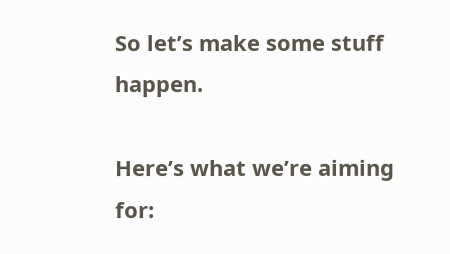So let’s make some stuff happen.

Here’s what we’re aiming for: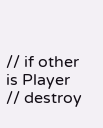// if other is Player
// destroy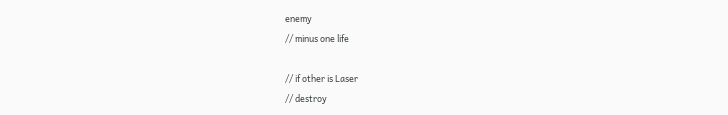enemy
// minus one life

// if other is Laser
// destroy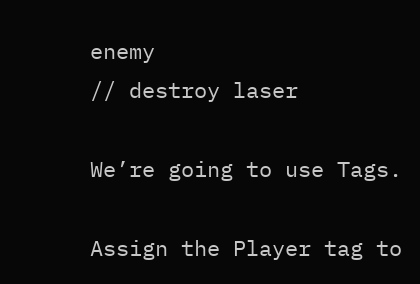enemy
// destroy laser

We’re going to use Tags.

Assign the Player tag to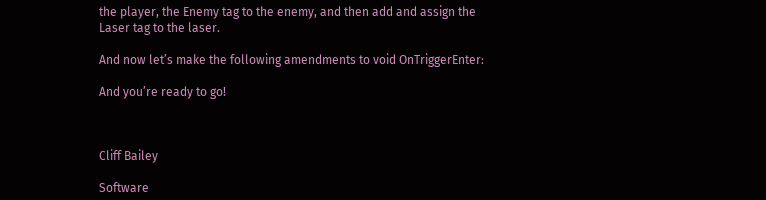the player, the Enemy tag to the enemy, and then add and assign the Laser tag to the laser.

And now let’s make the following amendments to void OnTriggerEnter:

And you’re ready to go!



Cliff Bailey

Software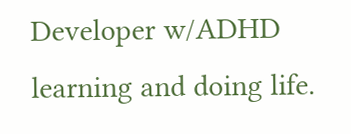Developer w/ADHD learning and doing life.